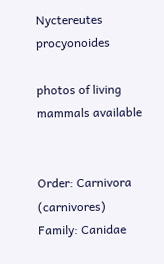Nyctereutes procyonoides

photos of living mammals available


Order: Carnivora (carnivores)
Family: Canidae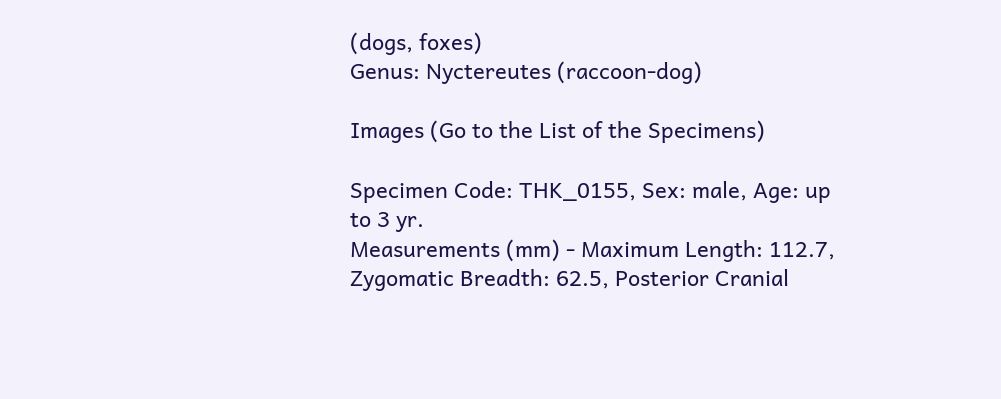(dogs, foxes)
Genus: Nyctereutes (raccoon-dog)

Images (Go to the List of the Specimens)

Specimen Code: THK_0155, Sex: male, Age: up to 3 yr.
Measurements (mm) - Maximum Length: 112.7, Zygomatic Breadth: 62.5, Posterior Cranial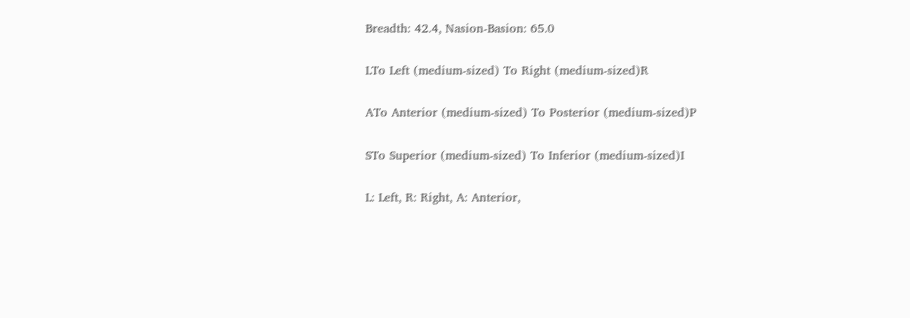Breadth: 42.4, Nasion-Basion: 65.0

LTo Left (medium-sized) To Right (medium-sized)R

ATo Anterior (medium-sized) To Posterior (medium-sized)P

STo Superior (medium-sized) To Inferior (medium-sized)I

L: Left, R: Right, A: Anterior,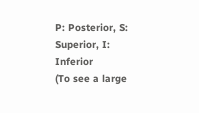P: Posterior, S: Superior, I: Inferior
(To see a large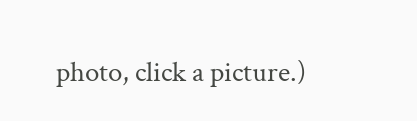photo, click a picture.)